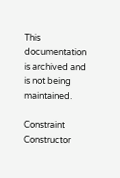This documentation is archived and is not being maintained.

Constraint Constructor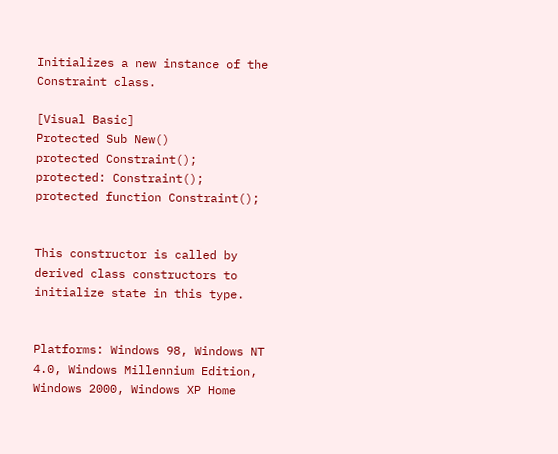Initializes a new instance of the Constraint class.

[Visual Basic]
Protected Sub New()
protected Constraint();
protected: Constraint();
protected function Constraint();


This constructor is called by derived class constructors to initialize state in this type.


Platforms: Windows 98, Windows NT 4.0, Windows Millennium Edition, Windows 2000, Windows XP Home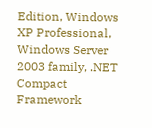Edition, Windows XP Professional, Windows Server 2003 family, .NET Compact Framework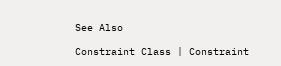See Also

Constraint Class | Constraint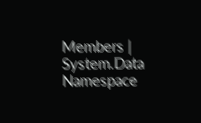Members | System.Data Namespace